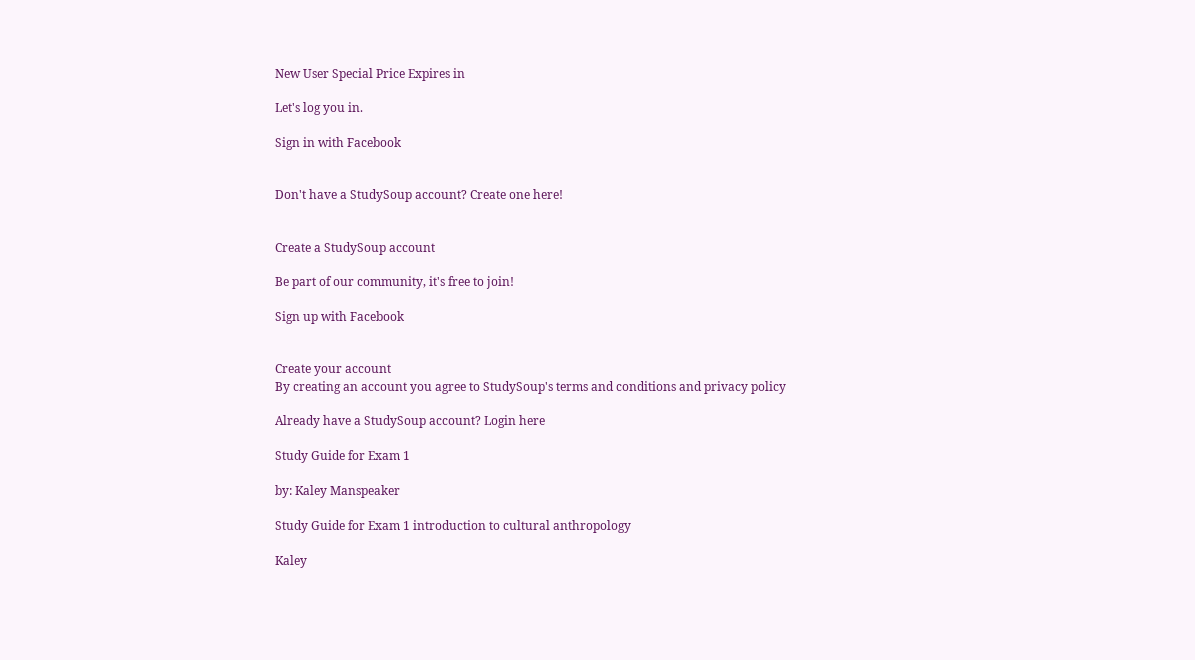New User Special Price Expires in

Let's log you in.

Sign in with Facebook


Don't have a StudySoup account? Create one here!


Create a StudySoup account

Be part of our community, it's free to join!

Sign up with Facebook


Create your account
By creating an account you agree to StudySoup's terms and conditions and privacy policy

Already have a StudySoup account? Login here

Study Guide for Exam 1

by: Kaley Manspeaker

Study Guide for Exam 1 introduction to cultural anthropology

Kaley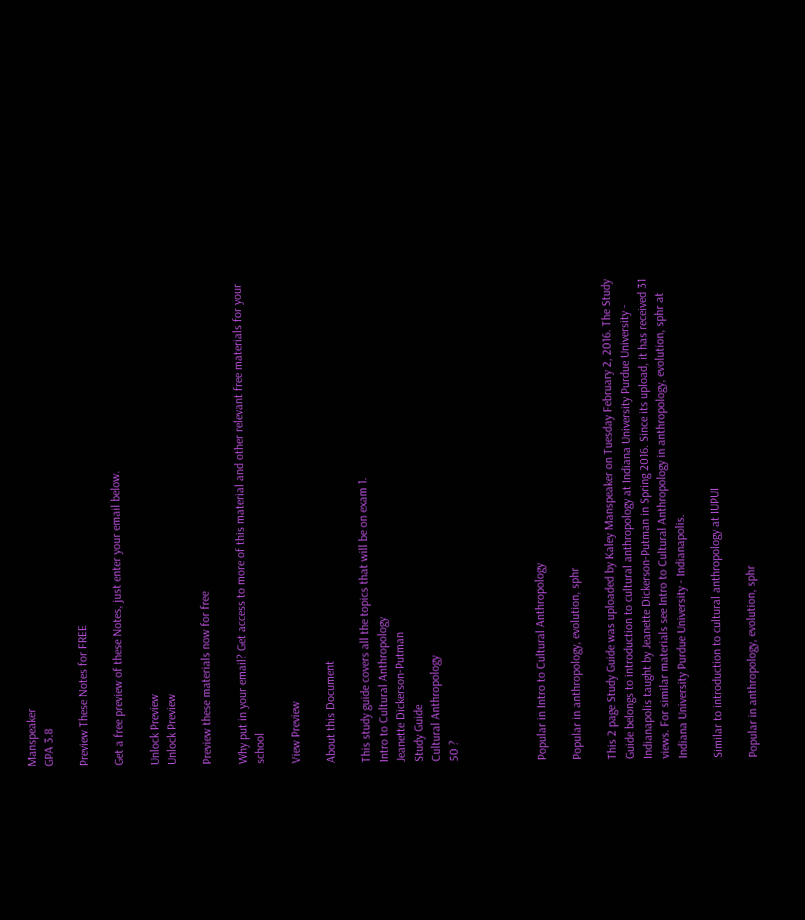Manspeaker
GPA 3.8

Preview These Notes for FREE

Get a free preview of these Notes, just enter your email below.

Unlock Preview
Unlock Preview

Preview these materials now for free

Why put in your email? Get access to more of this material and other relevant free materials for your school

View Preview

About this Document

This study guide covers all the topics that will be on exam 1.
Intro to Cultural Anthropology
Jeanette Dickerson-Putman
Study Guide
Cultural Anthropology
50 ?




Popular in Intro to Cultural Anthropology

Popular in anthropology, evolution, sphr

This 2 page Study Guide was uploaded by Kaley Manspeaker on Tuesday February 2, 2016. The Study Guide belongs to introduction to cultural anthropology at Indiana University Purdue University - Indianapolis taught by Jeanette Dickerson-Putman in Spring 2016. Since its upload, it has received 31 views. For similar materials see Intro to Cultural Anthropology in anthropology, evolution, sphr at Indiana University Purdue University - Indianapolis.

Similar to introduction to cultural anthropology at IUPUI

Popular in anthropology, evolution, sphr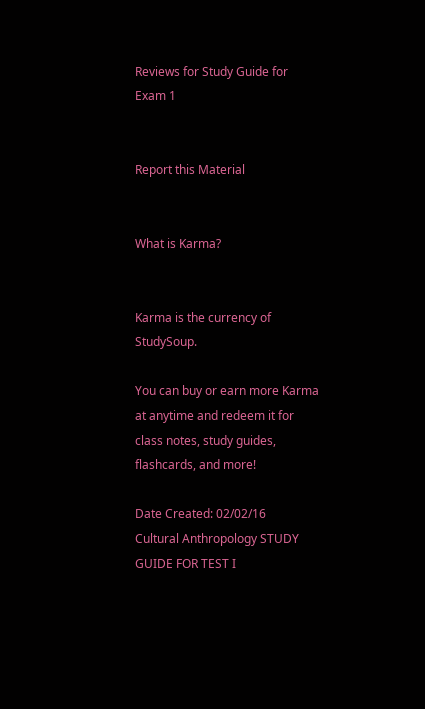Reviews for Study Guide for Exam 1


Report this Material


What is Karma?


Karma is the currency of StudySoup.

You can buy or earn more Karma at anytime and redeem it for class notes, study guides, flashcards, and more!

Date Created: 02/02/16
Cultural Anthropology STUDY GUIDE FOR TEST I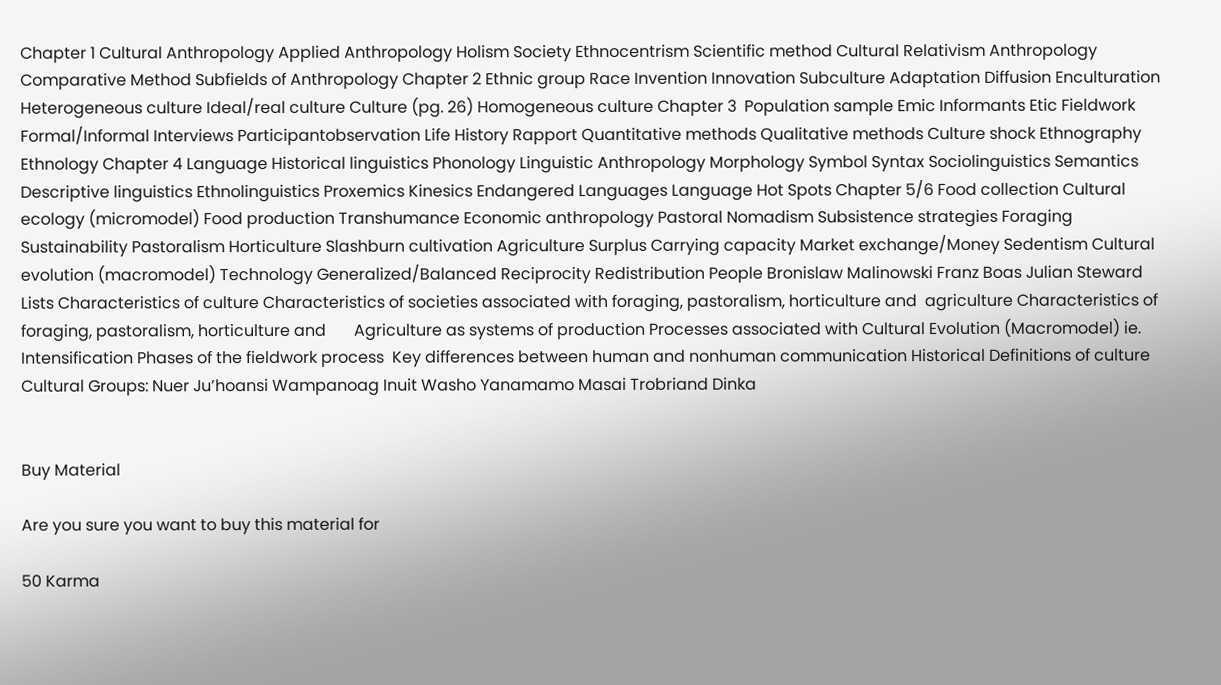Chapter 1 Cultural Anthropology Applied Anthropology Holism Society Ethnocentrism Scientific method Cultural Relativism Anthropology  Comparative Method Subfields of Anthropology Chapter 2 Ethnic group Race Invention Innovation Subculture Adaptation Diffusion Enculturation Heterogeneous culture Ideal/real culture Culture (pg. 26) Homogeneous culture Chapter 3  Population sample Emic Informants Etic Fieldwork Formal/Informal Interviews Participantobservation Life History Rapport Quantitative methods Qualitative methods Culture shock Ethnography Ethnology Chapter 4 Language Historical linguistics Phonology Linguistic Anthropology Morphology Symbol Syntax Sociolinguistics Semantics Descriptive linguistics Ethnolinguistics Proxemics Kinesics Endangered Languages Language Hot Spots Chapter 5/6 Food collection Cultural ecology (micromodel) Food production Transhumance Economic anthropology Pastoral Nomadism Subsistence strategies Foraging Sustainability Pastoralism Horticulture Slashburn cultivation Agriculture Surplus Carrying capacity Market exchange/Money Sedentism Cultural evolution (macromodel) Technology Generalized/Balanced Reciprocity Redistribution People Bronislaw Malinowski Franz Boas Julian Steward Lists Characteristics of culture Characteristics of societies associated with foraging, pastoralism, horticulture and  agriculture Characteristics of foraging, pastoralism, horticulture and       Agriculture as systems of production Processes associated with Cultural Evolution (Macromodel) ie. Intensification Phases of the fieldwork process  Key differences between human and nonhuman communication Historical Definitions of culture Cultural Groups: Nuer Ju’hoansi Wampanoag Inuit Washo Yanamamo Masai Trobriand Dinka


Buy Material

Are you sure you want to buy this material for

50 Karma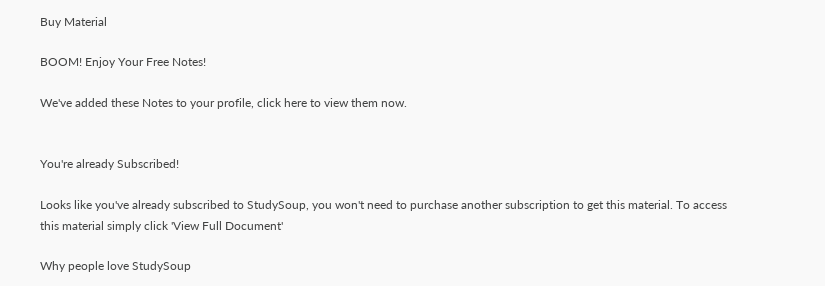Buy Material

BOOM! Enjoy Your Free Notes!

We've added these Notes to your profile, click here to view them now.


You're already Subscribed!

Looks like you've already subscribed to StudySoup, you won't need to purchase another subscription to get this material. To access this material simply click 'View Full Document'

Why people love StudySoup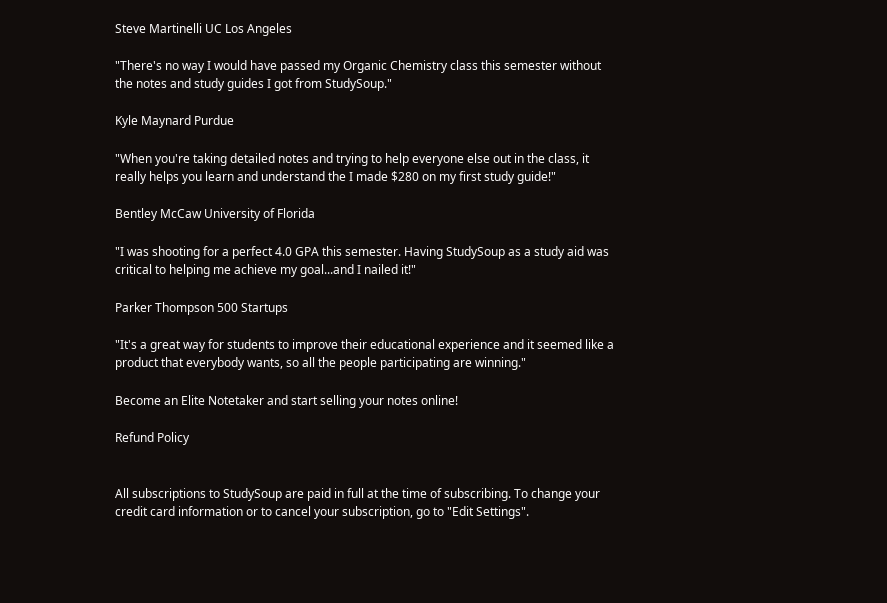Steve Martinelli UC Los Angeles

"There's no way I would have passed my Organic Chemistry class this semester without the notes and study guides I got from StudySoup."

Kyle Maynard Purdue

"When you're taking detailed notes and trying to help everyone else out in the class, it really helps you learn and understand the I made $280 on my first study guide!"

Bentley McCaw University of Florida

"I was shooting for a perfect 4.0 GPA this semester. Having StudySoup as a study aid was critical to helping me achieve my goal...and I nailed it!"

Parker Thompson 500 Startups

"It's a great way for students to improve their educational experience and it seemed like a product that everybody wants, so all the people participating are winning."

Become an Elite Notetaker and start selling your notes online!

Refund Policy


All subscriptions to StudySoup are paid in full at the time of subscribing. To change your credit card information or to cancel your subscription, go to "Edit Settings".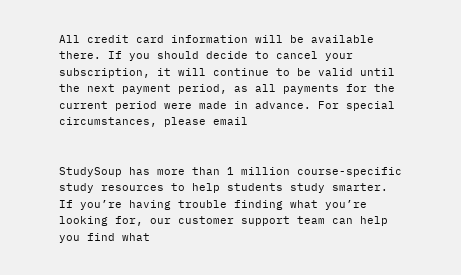All credit card information will be available there. If you should decide to cancel your subscription, it will continue to be valid until the next payment period, as all payments for the current period were made in advance. For special circumstances, please email


StudySoup has more than 1 million course-specific study resources to help students study smarter. If you’re having trouble finding what you’re looking for, our customer support team can help you find what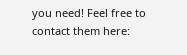you need! Feel free to contact them here: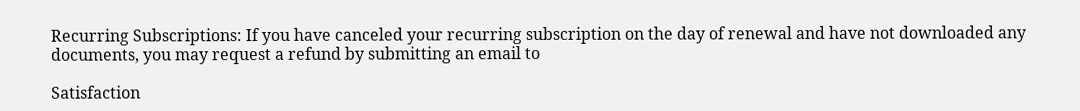Recurring Subscriptions: If you have canceled your recurring subscription on the day of renewal and have not downloaded any documents, you may request a refund by submitting an email to

Satisfaction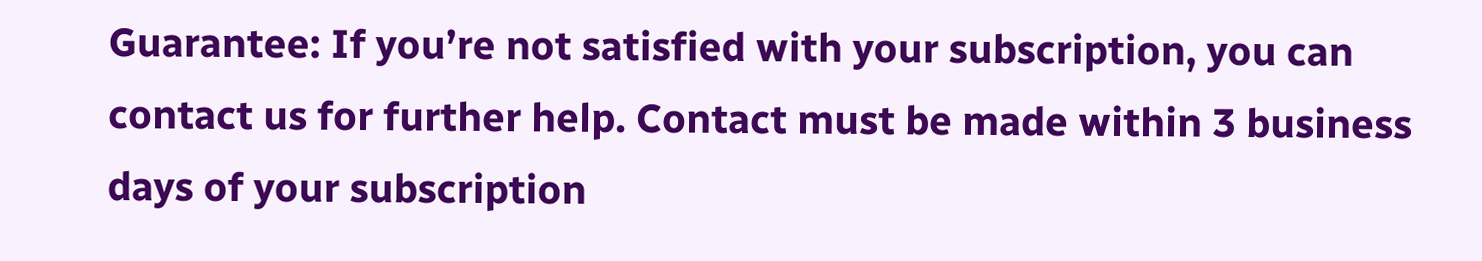Guarantee: If you’re not satisfied with your subscription, you can contact us for further help. Contact must be made within 3 business days of your subscription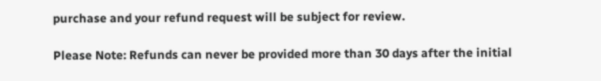purchase and your refund request will be subject for review.

Please Note: Refunds can never be provided more than 30 days after the initial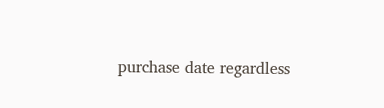purchase date regardless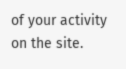of your activity on the site.